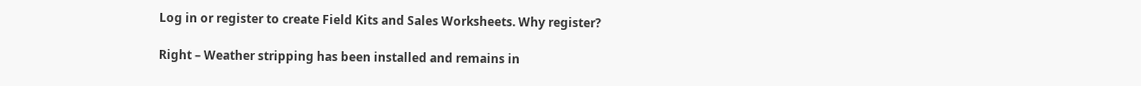Log in or register to create Field Kits and Sales Worksheets. Why register?

Right – Weather stripping has been installed and remains in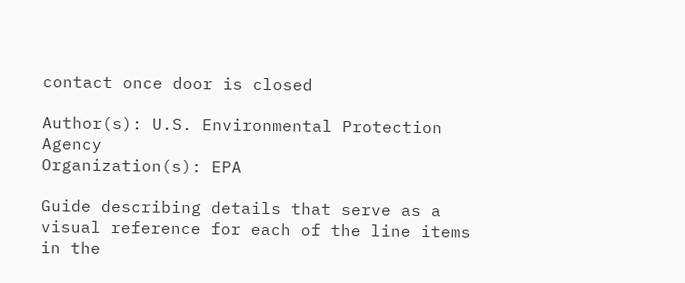contact once door is closed

Author(s): U.S. Environmental Protection Agency
Organization(s): EPA

Guide describing details that serve as a visual reference for each of the line items in the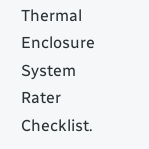Thermal Enclosure System Rater Checklist.